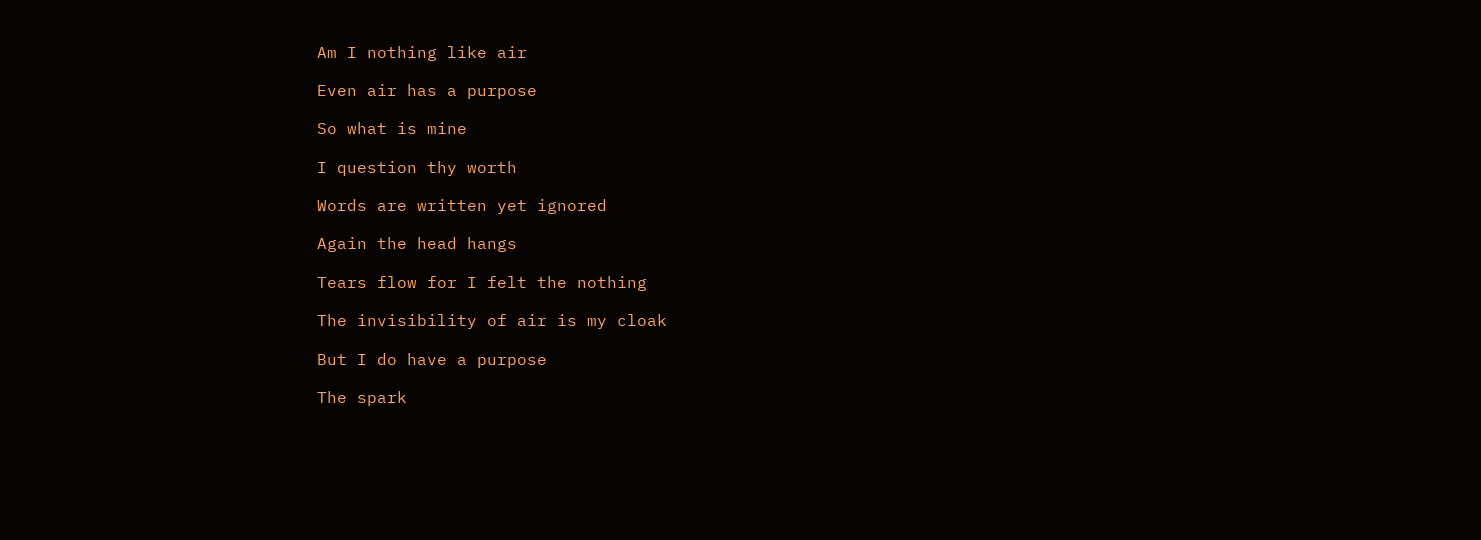Am I nothing like air

Even air has a purpose

So what is mine

I question thy worth

Words are written yet ignored

Again the head hangs

Tears flow for I felt the nothing

The invisibility of air is my cloak

But I do have a purpose

The spark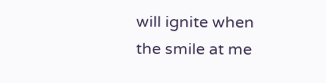will ignite when the smile at me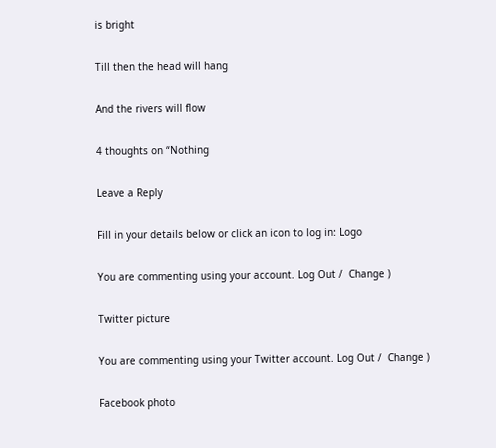is bright

Till then the head will hang

And the rivers will flow

4 thoughts on “Nothing

Leave a Reply

Fill in your details below or click an icon to log in: Logo

You are commenting using your account. Log Out /  Change )

Twitter picture

You are commenting using your Twitter account. Log Out /  Change )

Facebook photo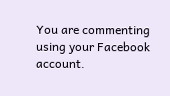You are commenting using your Facebook account.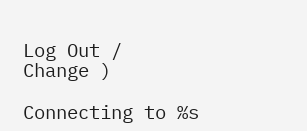Log Out /  Change )

Connecting to %s